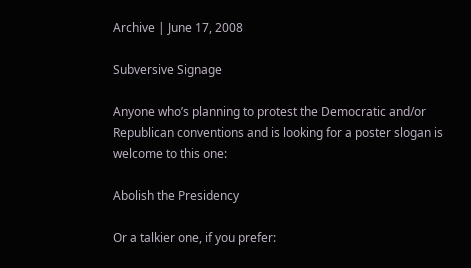Archive | June 17, 2008

Subversive Signage

Anyone who’s planning to protest the Democratic and/or Republican conventions and is looking for a poster slogan is welcome to this one:

Abolish the Presidency

Or a talkier one, if you prefer: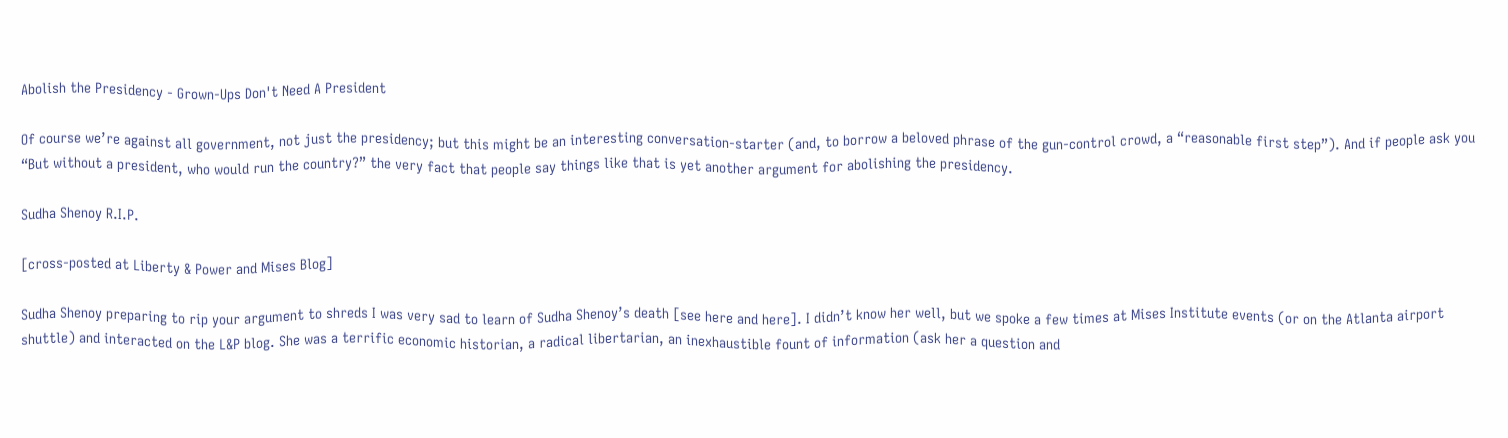Abolish the Presidency - Grown-Ups Don't Need A President

Of course we’re against all government, not just the presidency; but this might be an interesting conversation-starter (and, to borrow a beloved phrase of the gun-control crowd, a “reasonable first step”). And if people ask you “But without a president, who would run the country?” the very fact that people say things like that is yet another argument for abolishing the presidency.

Sudha Shenoy R.I.P.

[cross-posted at Liberty & Power and Mises Blog]

Sudha Shenoy preparing to rip your argument to shreds I was very sad to learn of Sudha Shenoy’s death [see here and here]. I didn’t know her well, but we spoke a few times at Mises Institute events (or on the Atlanta airport shuttle) and interacted on the L&P blog. She was a terrific economic historian, a radical libertarian, an inexhaustible fount of information (ask her a question and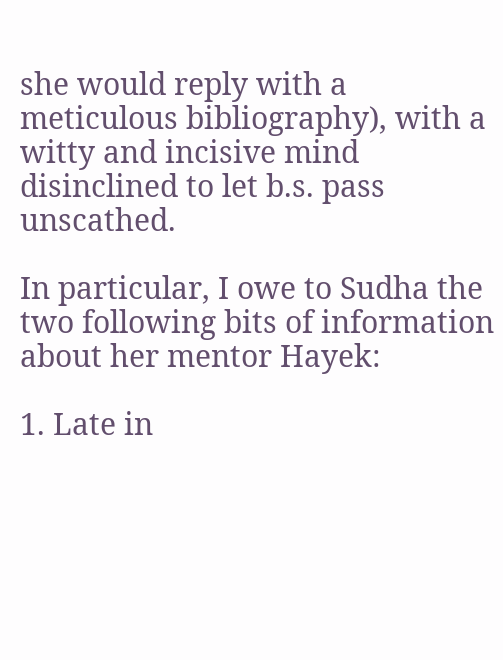she would reply with a meticulous bibliography), with a witty and incisive mind disinclined to let b.s. pass unscathed.

In particular, I owe to Sudha the two following bits of information about her mentor Hayek:

1. Late in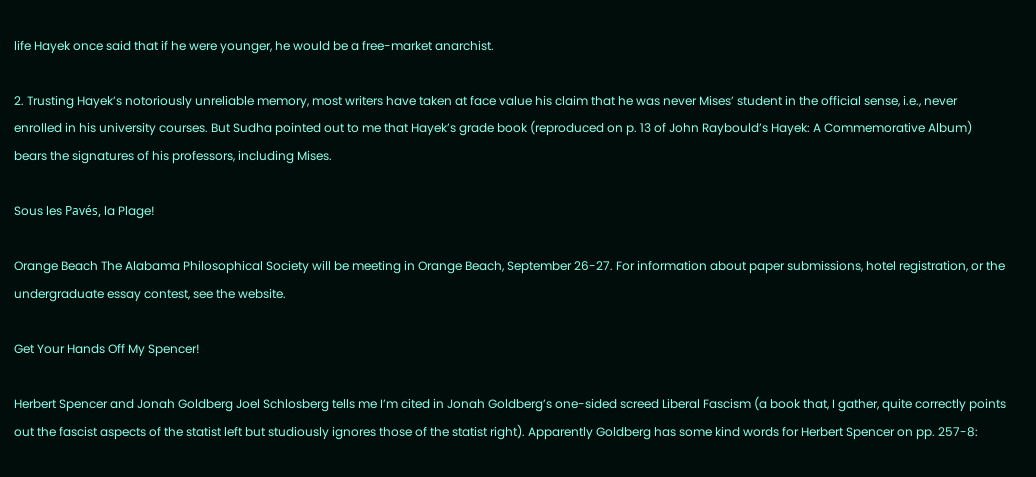life Hayek once said that if he were younger, he would be a free-market anarchist.

2. Trusting Hayek’s notoriously unreliable memory, most writers have taken at face value his claim that he was never Mises’ student in the official sense, i.e., never enrolled in his university courses. But Sudha pointed out to me that Hayek’s grade book (reproduced on p. 13 of John Raybould’s Hayek: A Commemorative Album) bears the signatures of his professors, including Mises.

Sous les Pavés, la Plage!

Orange Beach The Alabama Philosophical Society will be meeting in Orange Beach, September 26-27. For information about paper submissions, hotel registration, or the undergraduate essay contest, see the website.

Get Your Hands Off My Spencer!

Herbert Spencer and Jonah Goldberg Joel Schlosberg tells me I’m cited in Jonah Goldberg’s one-sided screed Liberal Fascism (a book that, I gather, quite correctly points out the fascist aspects of the statist left but studiously ignores those of the statist right). Apparently Goldberg has some kind words for Herbert Spencer on pp. 257-8: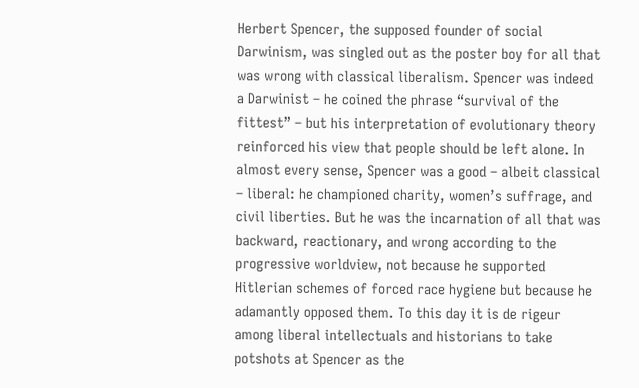Herbert Spencer, the supposed founder of social Darwinism, was singled out as the poster boy for all that was wrong with classical liberalism. Spencer was indeed a Darwinist – he coined the phrase “survival of the fittest” – but his interpretation of evolutionary theory reinforced his view that people should be left alone. In almost every sense, Spencer was a good – albeit classical – liberal: he championed charity, women’s suffrage, and civil liberties. But he was the incarnation of all that was backward, reactionary, and wrong according to the progressive worldview, not because he supported Hitlerian schemes of forced race hygiene but because he adamantly opposed them. To this day it is de rigeur among liberal intellectuals and historians to take potshots at Spencer as the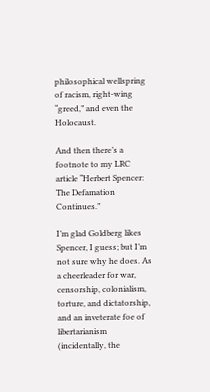philosophical wellspring of racism, right-wing “greed,” and even the Holocaust.

And then there’s a footnote to my LRC article “Herbert Spencer: The Defamation Continues.”

I’m glad Goldberg likes Spencer, I guess; but I’m not sure why he does. As a cheerleader for war, censorship, colonialism, torture, and dictatorship, and an inveterate foe of libertarianism (incidentally, the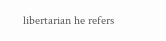libertarian he refers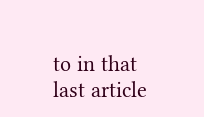to in that last article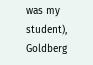was my student), Goldberg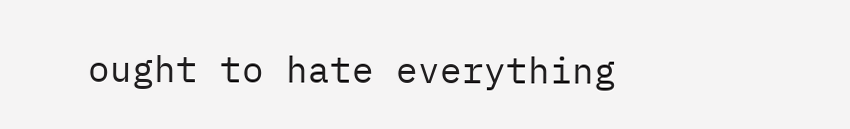ought to hate everything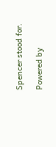Spencer stood for.

Powered by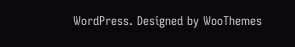WordPress. Designed by WooThemes